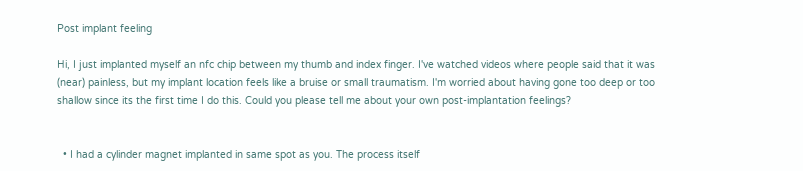Post implant feeling

Hi, I just implanted myself an nfc chip between my thumb and index finger. I've watched videos where people said that it was (near) painless, but my implant location feels like a bruise or small traumatism. I'm worried about having gone too deep or too shallow since its the first time I do this. Could you please tell me about your own post-implantation feelings?


  • I had a cylinder magnet implanted in same spot as you. The process itself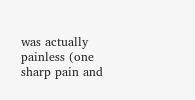was actually painless (one sharp pain and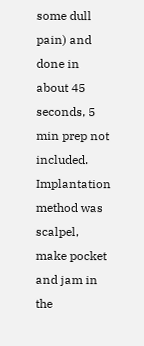some dull pain) and done in about 45 seconds, 5 min prep not included. Implantation method was scalpel, make pocket and jam in the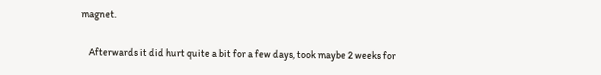magnet.

    Afterwards it did hurt quite a bit for a few days, took maybe 2 weeks for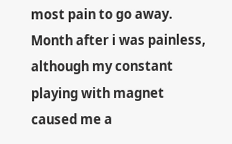most pain to go away. Month after i was painless, although my constant playing with magnet caused me a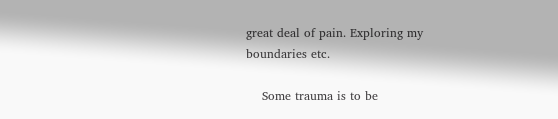great deal of pain. Exploring my boundaries etc.

    Some trauma is to be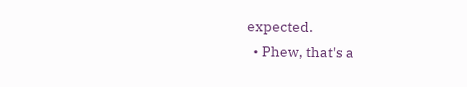expected.
  • Phew, that's a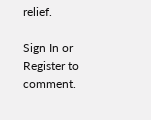relief.

Sign In or Register to comment.